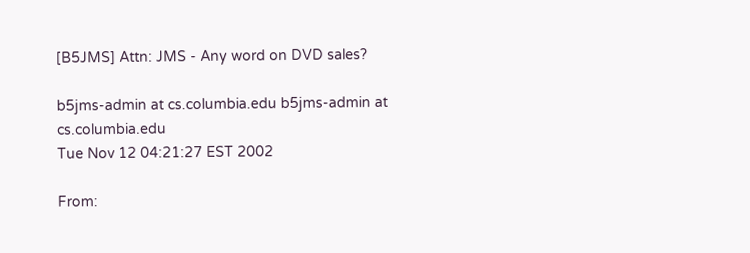[B5JMS] Attn: JMS - Any word on DVD sales?

b5jms-admin at cs.columbia.edu b5jms-admin at cs.columbia.edu
Tue Nov 12 04:21:27 EST 2002

From: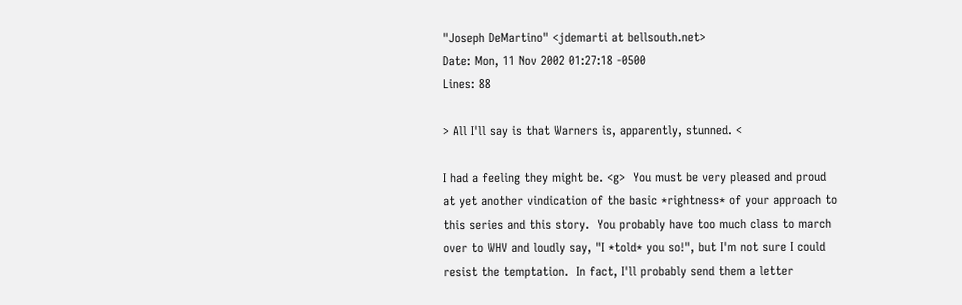"Joseph DeMartino" <jdemarti at bellsouth.net>
Date: Mon, 11 Nov 2002 01:27:18 -0500
Lines: 88

> All I'll say is that Warners is, apparently, stunned. <

I had a feeling they might be. <g>  You must be very pleased and proud
at yet another vindication of the basic *rightness* of your approach to
this series and this story.  You probably have too much class to march
over to WHV and loudly say, "I *told* you so!", but I'm not sure I could
resist the temptation.  In fact, I'll probably send them a letter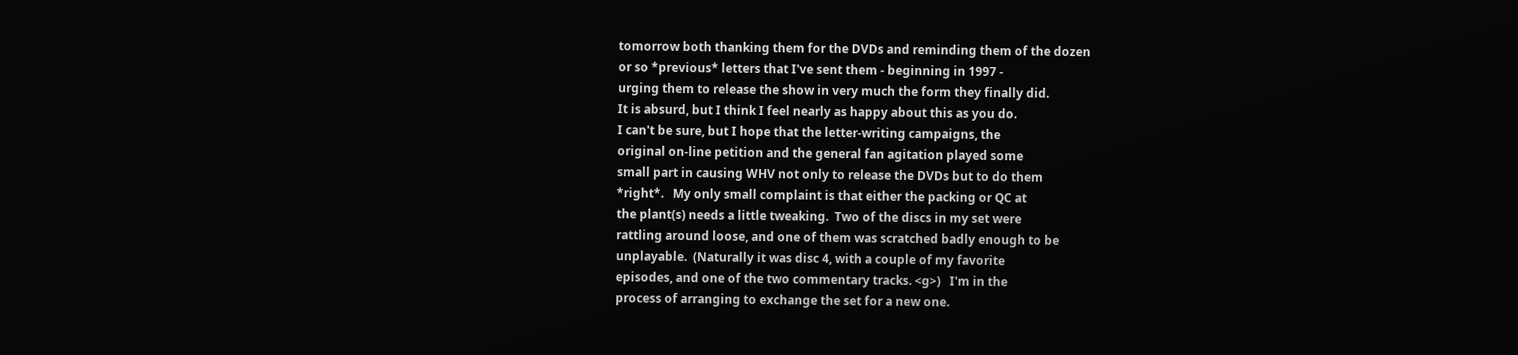tomorrow both thanking them for the DVDs and reminding them of the dozen
or so *previous* letters that I've sent them - beginning in 1997 -
urging them to release the show in very much the form they finally did.
It is absurd, but I think I feel nearly as happy about this as you do.
I can't be sure, but I hope that the letter-writing campaigns, the
original on-line petition and the general fan agitation played some
small part in causing WHV not only to release the DVDs but to do them
*right*.   My only small complaint is that either the packing or QC at
the plant(s) needs a little tweaking.  Two of the discs in my set were
rattling around loose, and one of them was scratched badly enough to be
unplayable.  (Naturally it was disc 4, with a couple of my favorite
episodes, and one of the two commentary tracks. <g>)   I'm in the
process of arranging to exchange the set for a new one.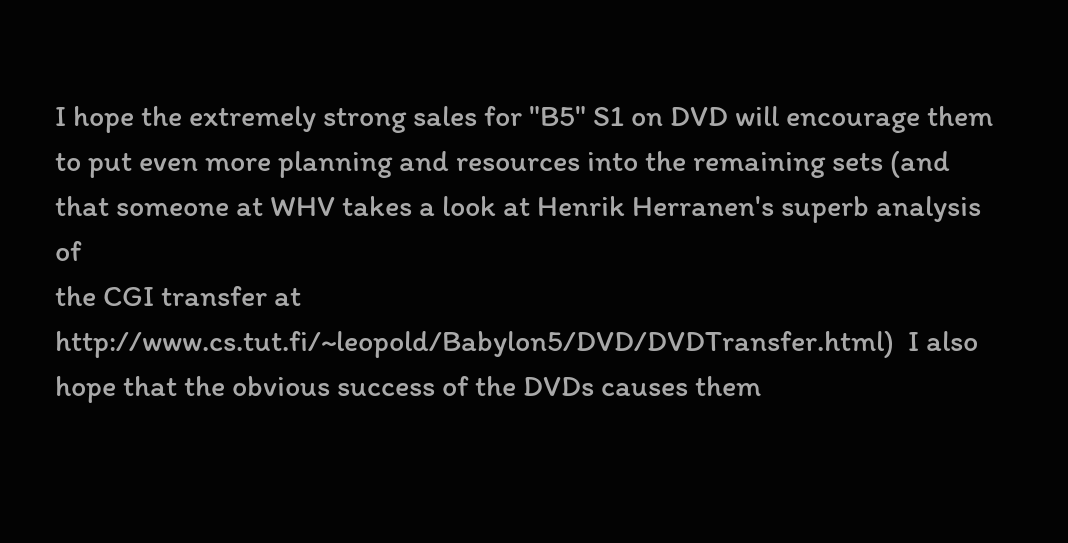I hope the extremely strong sales for "B5" S1 on DVD will encourage them
to put even more planning and resources into the remaining sets (and
that someone at WHV takes a look at Henrik Herranen's superb analysis of
the CGI transfer at
http://www.cs.tut.fi/~leopold/Babylon5/DVD/DVDTransfer.html)  I also
hope that the obvious success of the DVDs causes them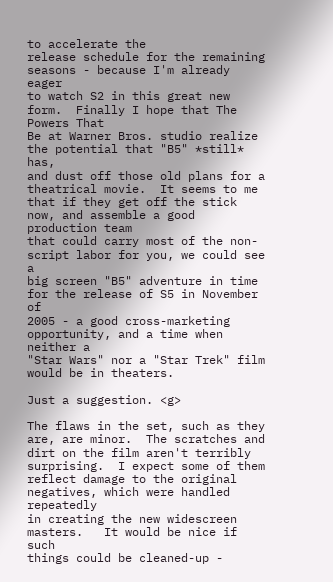to accelerate the
release schedule for the remaining seasons - because I'm already eager
to watch S2 in this great new form.  Finally I hope that The Powers That
Be at Warner Bros. studio realize the potential that "B5" *still* has,
and dust off those old plans for a theatrical movie.  It seems to me
that if they get off the stick now, and assemble a good production team
that could carry most of the non-script labor for you, we could see a
big screen "B5" adventure in time for the release of S5 in November of
2005 - a good cross-marketing opportunity, and a time when neither a
"Star Wars" nor a "Star Trek" film would be in theaters.

Just a suggestion. <g>

The flaws in the set, such as they are, are minor.  The scratches and
dirt on the film aren't terribly surprising.  I expect some of them
reflect damage to the original negatives, which were handled repeatedly
in creating the new widescreen masters.   It would be nice if such
things could be cleaned-up -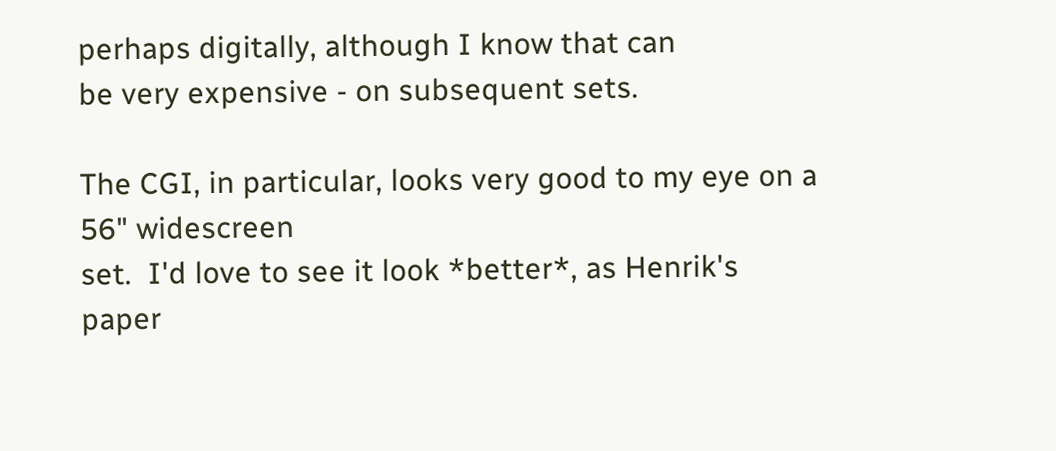perhaps digitally, although I know that can
be very expensive - on subsequent sets.

The CGI, in particular, looks very good to my eye on a 56" widescreen
set.  I'd love to see it look *better*, as Henrik's paper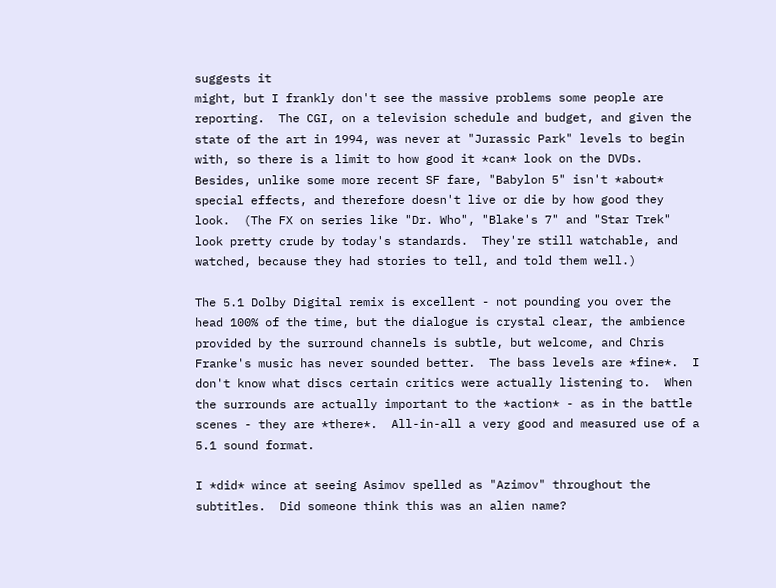suggests it
might, but I frankly don't see the massive problems some people are
reporting.  The CGI, on a television schedule and budget, and given the
state of the art in 1994, was never at "Jurassic Park" levels to begin
with, so there is a limit to how good it *can* look on the DVDs.
Besides, unlike some more recent SF fare, "Babylon 5" isn't *about*
special effects, and therefore doesn't live or die by how good they
look.  (The FX on series like "Dr. Who", "Blake's 7" and "Star Trek"
look pretty crude by today's standards.  They're still watchable, and
watched, because they had stories to tell, and told them well.)

The 5.1 Dolby Digital remix is excellent - not pounding you over the
head 100% of the time, but the dialogue is crystal clear, the ambience
provided by the surround channels is subtle, but welcome, and Chris
Franke's music has never sounded better.  The bass levels are *fine*.  I
don't know what discs certain critics were actually listening to.  When
the surrounds are actually important to the *action* - as in the battle
scenes - they are *there*.  All-in-all a very good and measured use of a
5.1 sound format.

I *did* wince at seeing Asimov spelled as "Azimov" throughout the
subtitles.  Did someone think this was an alien name?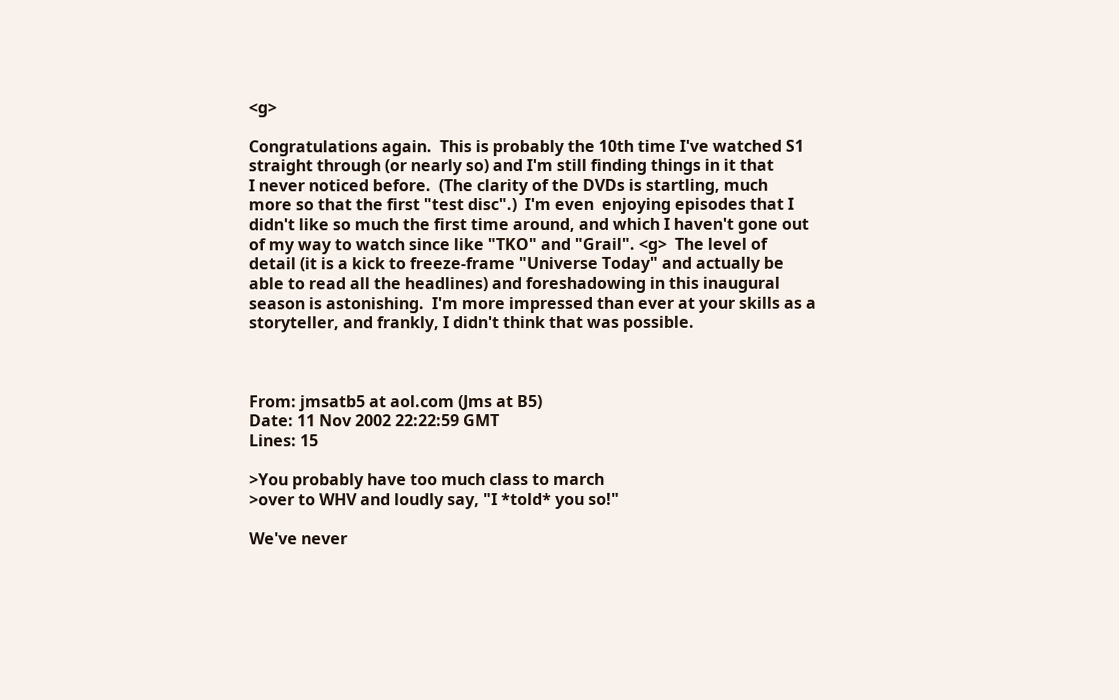<g>

Congratulations again.  This is probably the 10th time I've watched S1
straight through (or nearly so) and I'm still finding things in it that
I never noticed before.  (The clarity of the DVDs is startling, much
more so that the first "test disc".)  I'm even  enjoying episodes that I
didn't like so much the first time around, and which I haven't gone out
of my way to watch since like "TKO" and "Grail". <g>  The level of
detail (it is a kick to freeze-frame "Universe Today" and actually be
able to read all the headlines) and foreshadowing in this inaugural
season is astonishing.  I'm more impressed than ever at your skills as a
storyteller, and frankly, I didn't think that was possible.



From: jmsatb5 at aol.com (Jms at B5)
Date: 11 Nov 2002 22:22:59 GMT
Lines: 15

>You probably have too much class to march
>over to WHV and loudly say, "I *told* you so!"

We've never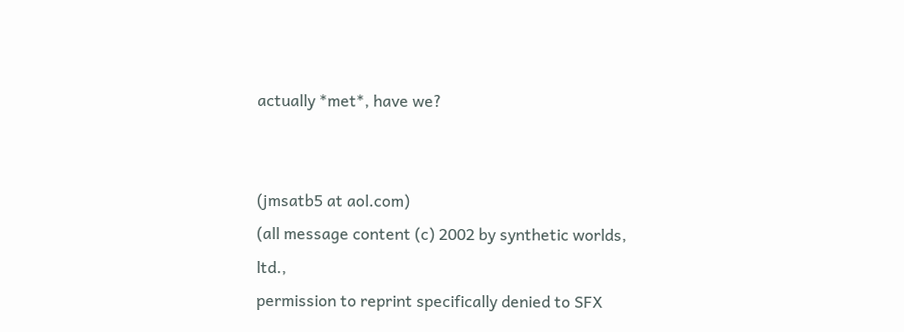actually *met*, have we?


(jmsatb5 at aol.com)
(all message content (c) 2002 by synthetic worlds, ltd.,
permission to reprint specifically denied to SFX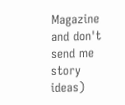Magazine
and don't send me story ideas)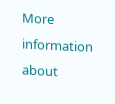More information about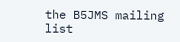the B5JMS mailing list